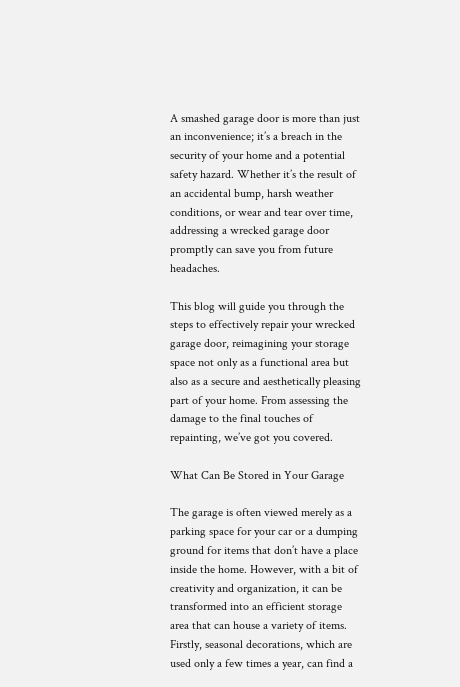A smashed garage door is more than just an inconvenience; it’s a breach in the security of your home and a potential safety hazard. Whether it’s the result of an accidental bump, harsh weather conditions, or wear and tear over time, addressing a wrecked garage door promptly can save you from future headaches.

This blog will guide you through the steps to effectively repair your wrecked garage door, reimagining your storage space not only as a functional area but also as a secure and aesthetically pleasing part of your home. From assessing the damage to the final touches of repainting, we’ve got you covered.

What Can Be Stored in Your Garage

The garage is often viewed merely as a parking space for your car or a dumping ground for items that don’t have a place inside the home. However, with a bit of creativity and organization, it can be transformed into an efficient storage area that can house a variety of items. Firstly, seasonal decorations, which are used only a few times a year, can find a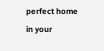perfect home in your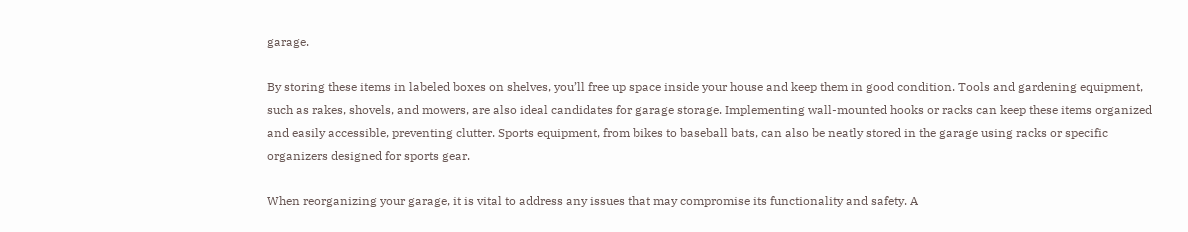garage.

By storing these items in labeled boxes on shelves, you’ll free up space inside your house and keep them in good condition. Tools and gardening equipment, such as rakes, shovels, and mowers, are also ideal candidates for garage storage. Implementing wall-mounted hooks or racks can keep these items organized and easily accessible, preventing clutter. Sports equipment, from bikes to baseball bats, can also be neatly stored in the garage using racks or specific organizers designed for sports gear.

When reorganizing your garage, it is vital to address any issues that may compromise its functionality and safety. A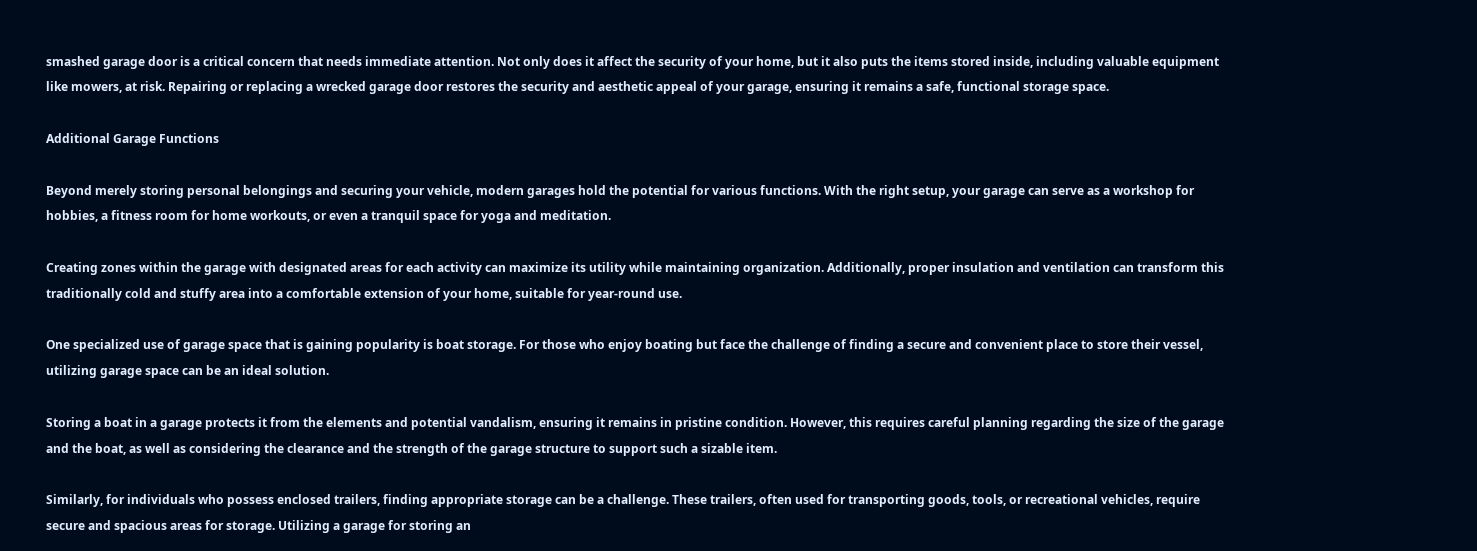smashed garage door is a critical concern that needs immediate attention. Not only does it affect the security of your home, but it also puts the items stored inside, including valuable equipment like mowers, at risk. Repairing or replacing a wrecked garage door restores the security and aesthetic appeal of your garage, ensuring it remains a safe, functional storage space.

Additional Garage Functions

Beyond merely storing personal belongings and securing your vehicle, modern garages hold the potential for various functions. With the right setup, your garage can serve as a workshop for hobbies, a fitness room for home workouts, or even a tranquil space for yoga and meditation.

Creating zones within the garage with designated areas for each activity can maximize its utility while maintaining organization. Additionally, proper insulation and ventilation can transform this traditionally cold and stuffy area into a comfortable extension of your home, suitable for year-round use.

One specialized use of garage space that is gaining popularity is boat storage. For those who enjoy boating but face the challenge of finding a secure and convenient place to store their vessel, utilizing garage space can be an ideal solution.

Storing a boat in a garage protects it from the elements and potential vandalism, ensuring it remains in pristine condition. However, this requires careful planning regarding the size of the garage and the boat, as well as considering the clearance and the strength of the garage structure to support such a sizable item.

Similarly, for individuals who possess enclosed trailers, finding appropriate storage can be a challenge. These trailers, often used for transporting goods, tools, or recreational vehicles, require secure and spacious areas for storage. Utilizing a garage for storing an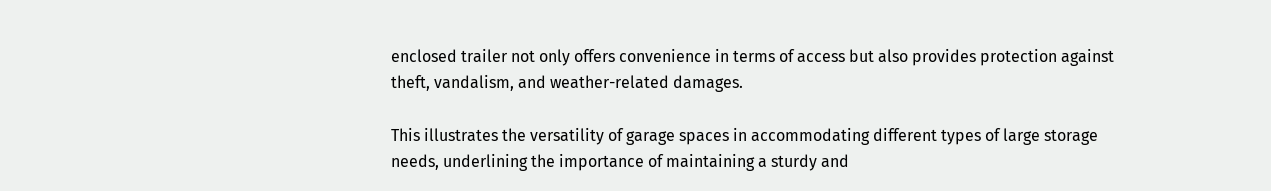enclosed trailer not only offers convenience in terms of access but also provides protection against theft, vandalism, and weather-related damages.

This illustrates the versatility of garage spaces in accommodating different types of large storage needs, underlining the importance of maintaining a sturdy and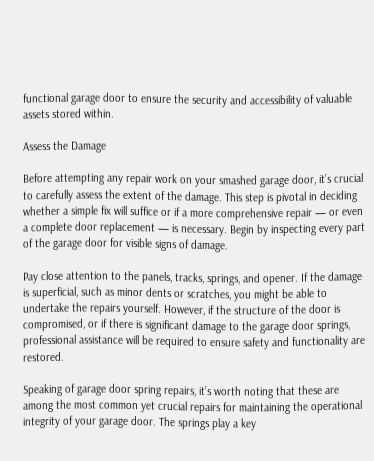functional garage door to ensure the security and accessibility of valuable assets stored within.

Assess the Damage

Before attempting any repair work on your smashed garage door, it’s crucial to carefully assess the extent of the damage. This step is pivotal in deciding whether a simple fix will suffice or if a more comprehensive repair — or even a complete door replacement — is necessary. Begin by inspecting every part of the garage door for visible signs of damage.

Pay close attention to the panels, tracks, springs, and opener. If the damage is superficial, such as minor dents or scratches, you might be able to undertake the repairs yourself. However, if the structure of the door is compromised, or if there is significant damage to the garage door springs, professional assistance will be required to ensure safety and functionality are restored.

Speaking of garage door spring repairs, it’s worth noting that these are among the most common yet crucial repairs for maintaining the operational integrity of your garage door. The springs play a key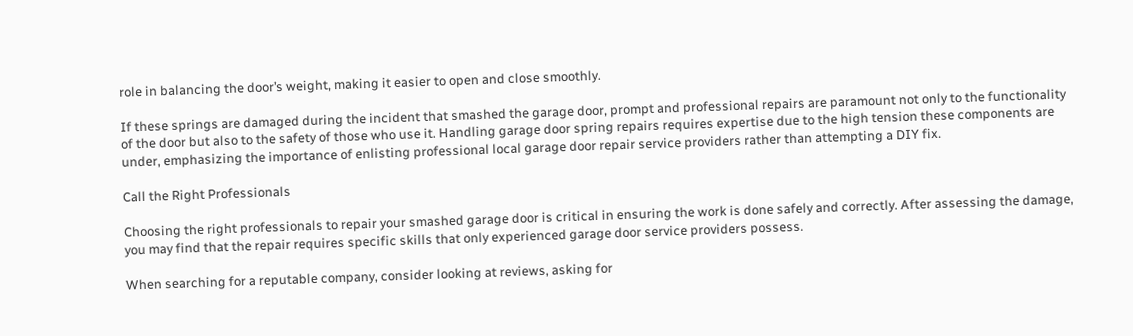role in balancing the door’s weight, making it easier to open and close smoothly.

If these springs are damaged during the incident that smashed the garage door, prompt and professional repairs are paramount not only to the functionality of the door but also to the safety of those who use it. Handling garage door spring repairs requires expertise due to the high tension these components are under, emphasizing the importance of enlisting professional local garage door repair service providers rather than attempting a DIY fix.

Call the Right Professionals

Choosing the right professionals to repair your smashed garage door is critical in ensuring the work is done safely and correctly. After assessing the damage, you may find that the repair requires specific skills that only experienced garage door service providers possess.

When searching for a reputable company, consider looking at reviews, asking for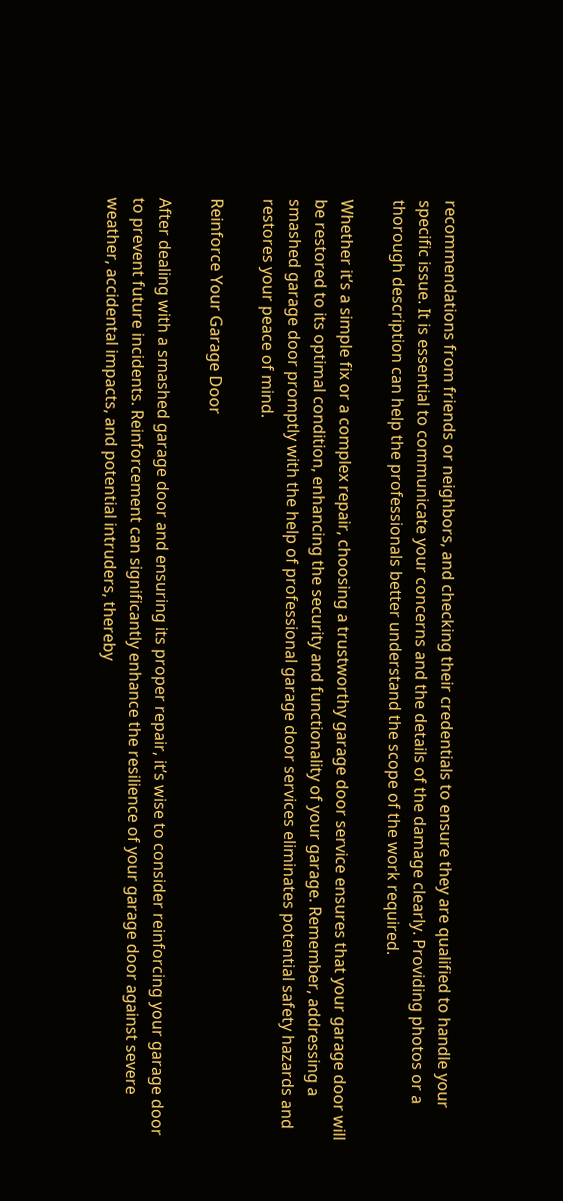recommendations from friends or neighbors, and checking their credentials to ensure they are qualified to handle your specific issue. It is essential to communicate your concerns and the details of the damage clearly. Providing photos or a thorough description can help the professionals better understand the scope of the work required.

Whether it’s a simple fix or a complex repair, choosing a trustworthy garage door service ensures that your garage door will be restored to its optimal condition, enhancing the security and functionality of your garage. Remember, addressing a smashed garage door promptly with the help of professional garage door services eliminates potential safety hazards and restores your peace of mind.

Reinforce Your Garage Door

After dealing with a smashed garage door and ensuring its proper repair, it’s wise to consider reinforcing your garage door to prevent future incidents. Reinforcement can significantly enhance the resilience of your garage door against severe weather, accidental impacts, and potential intruders, thereby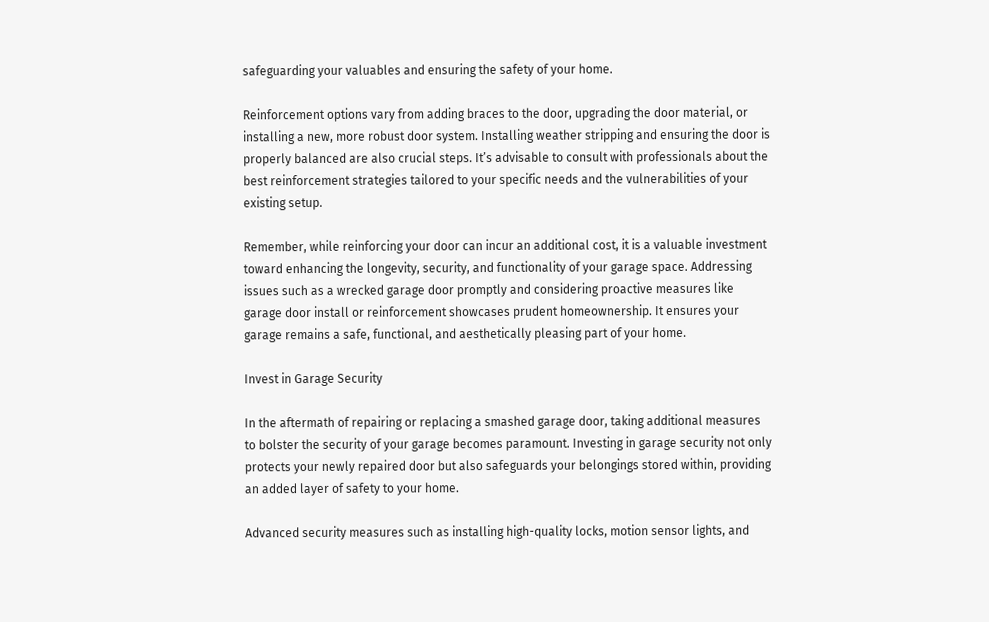safeguarding your valuables and ensuring the safety of your home.

Reinforcement options vary from adding braces to the door, upgrading the door material, or installing a new, more robust door system. Installing weather stripping and ensuring the door is properly balanced are also crucial steps. It’s advisable to consult with professionals about the best reinforcement strategies tailored to your specific needs and the vulnerabilities of your existing setup.

Remember, while reinforcing your door can incur an additional cost, it is a valuable investment toward enhancing the longevity, security, and functionality of your garage space. Addressing issues such as a wrecked garage door promptly and considering proactive measures like garage door install or reinforcement showcases prudent homeownership. It ensures your garage remains a safe, functional, and aesthetically pleasing part of your home.

Invest in Garage Security

In the aftermath of repairing or replacing a smashed garage door, taking additional measures to bolster the security of your garage becomes paramount. Investing in garage security not only protects your newly repaired door but also safeguards your belongings stored within, providing an added layer of safety to your home.

Advanced security measures such as installing high-quality locks, motion sensor lights, and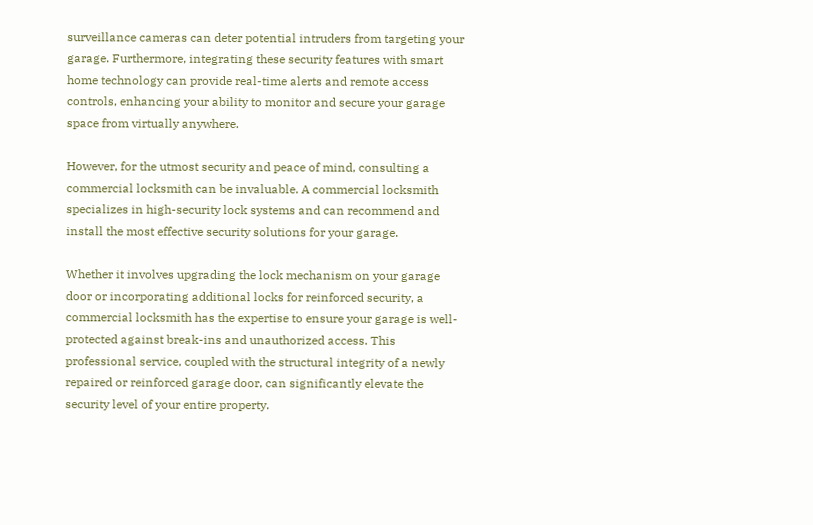surveillance cameras can deter potential intruders from targeting your garage. Furthermore, integrating these security features with smart home technology can provide real-time alerts and remote access controls, enhancing your ability to monitor and secure your garage space from virtually anywhere.

However, for the utmost security and peace of mind, consulting a commercial locksmith can be invaluable. A commercial locksmith specializes in high-security lock systems and can recommend and install the most effective security solutions for your garage.

Whether it involves upgrading the lock mechanism on your garage door or incorporating additional locks for reinforced security, a commercial locksmith has the expertise to ensure your garage is well-protected against break-ins and unauthorized access. This professional service, coupled with the structural integrity of a newly repaired or reinforced garage door, can significantly elevate the security level of your entire property.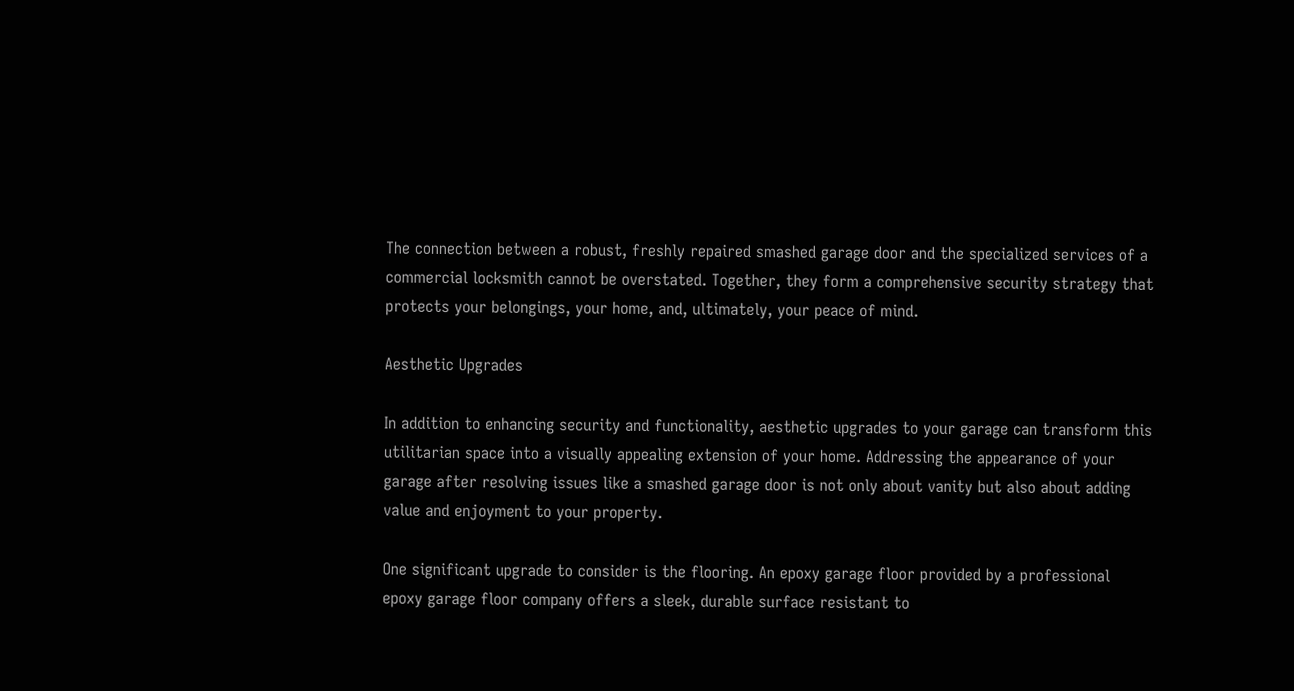The connection between a robust, freshly repaired smashed garage door and the specialized services of a commercial locksmith cannot be overstated. Together, they form a comprehensive security strategy that protects your belongings, your home, and, ultimately, your peace of mind.

Aesthetic Upgrades

In addition to enhancing security and functionality, aesthetic upgrades to your garage can transform this utilitarian space into a visually appealing extension of your home. Addressing the appearance of your garage after resolving issues like a smashed garage door is not only about vanity but also about adding value and enjoyment to your property.

One significant upgrade to consider is the flooring. An epoxy garage floor provided by a professional epoxy garage floor company offers a sleek, durable surface resistant to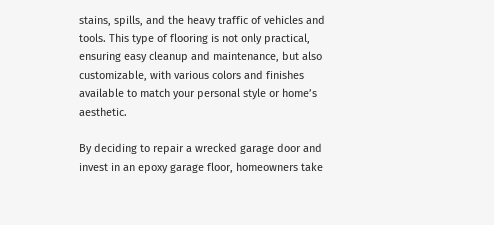stains, spills, and the heavy traffic of vehicles and tools. This type of flooring is not only practical, ensuring easy cleanup and maintenance, but also customizable, with various colors and finishes available to match your personal style or home’s aesthetic.

By deciding to repair a wrecked garage door and invest in an epoxy garage floor, homeowners take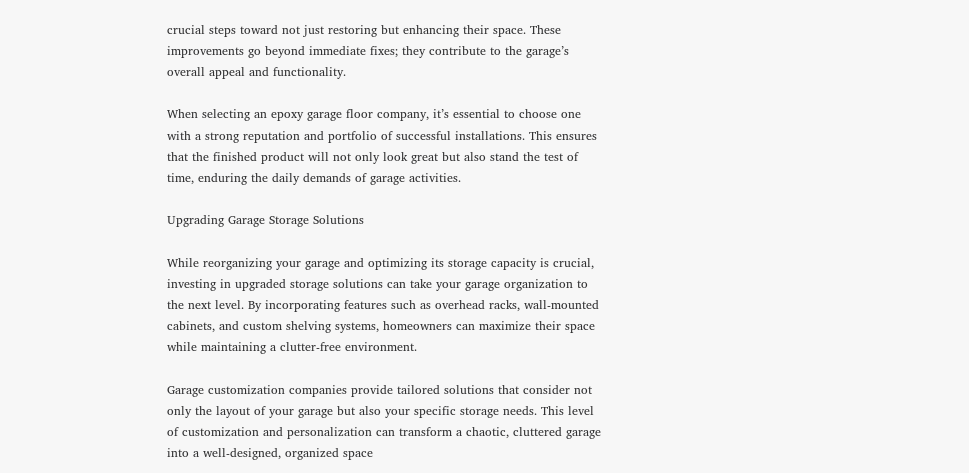crucial steps toward not just restoring but enhancing their space. These improvements go beyond immediate fixes; they contribute to the garage’s overall appeal and functionality.

When selecting an epoxy garage floor company, it’s essential to choose one with a strong reputation and portfolio of successful installations. This ensures that the finished product will not only look great but also stand the test of time, enduring the daily demands of garage activities.

Upgrading Garage Storage Solutions

While reorganizing your garage and optimizing its storage capacity is crucial, investing in upgraded storage solutions can take your garage organization to the next level. By incorporating features such as overhead racks, wall-mounted cabinets, and custom shelving systems, homeowners can maximize their space while maintaining a clutter-free environment.

Garage customization companies provide tailored solutions that consider not only the layout of your garage but also your specific storage needs. This level of customization and personalization can transform a chaotic, cluttered garage into a well-designed, organized space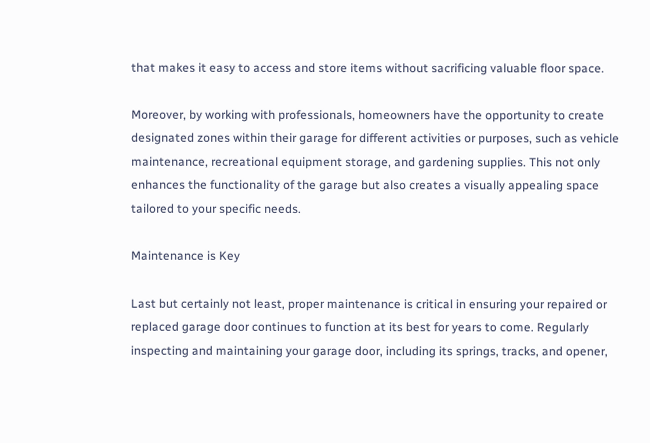that makes it easy to access and store items without sacrificing valuable floor space.

Moreover, by working with professionals, homeowners have the opportunity to create designated zones within their garage for different activities or purposes, such as vehicle maintenance, recreational equipment storage, and gardening supplies. This not only enhances the functionality of the garage but also creates a visually appealing space tailored to your specific needs.

Maintenance is Key

Last but certainly not least, proper maintenance is critical in ensuring your repaired or replaced garage door continues to function at its best for years to come. Regularly inspecting and maintaining your garage door, including its springs, tracks, and opener,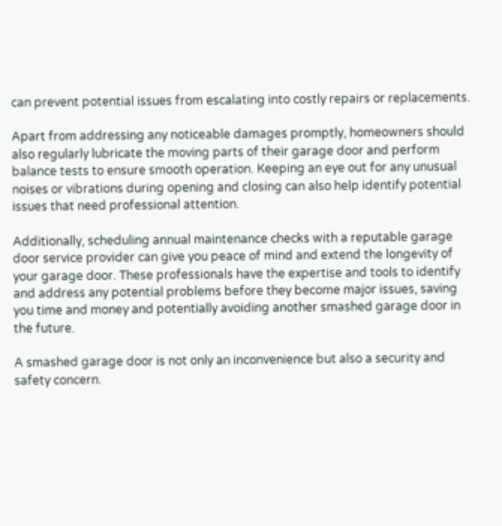can prevent potential issues from escalating into costly repairs or replacements.

Apart from addressing any noticeable damages promptly, homeowners should also regularly lubricate the moving parts of their garage door and perform balance tests to ensure smooth operation. Keeping an eye out for any unusual noises or vibrations during opening and closing can also help identify potential issues that need professional attention.

Additionally, scheduling annual maintenance checks with a reputable garage door service provider can give you peace of mind and extend the longevity of your garage door. These professionals have the expertise and tools to identify and address any potential problems before they become major issues, saving you time and money and potentially avoiding another smashed garage door in the future.

A smashed garage door is not only an inconvenience but also a security and safety concern.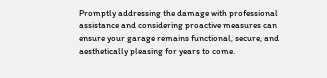Promptly addressing the damage with professional assistance and considering proactive measures can ensure your garage remains functional, secure, and aesthetically pleasing for years to come.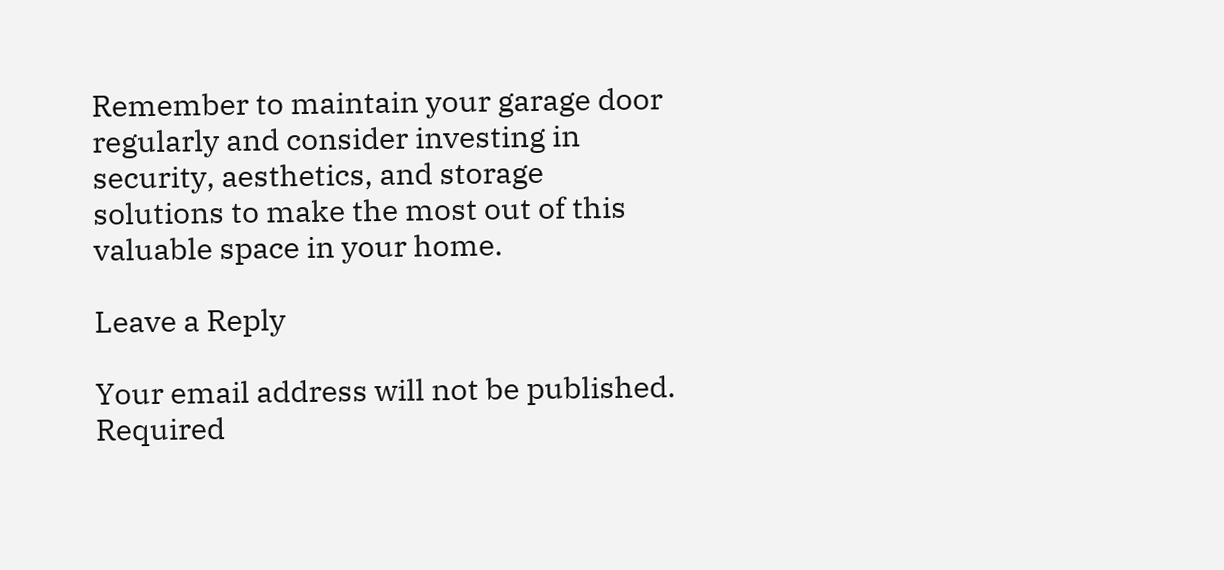Remember to maintain your garage door regularly and consider investing in security, aesthetics, and storage solutions to make the most out of this valuable space in your home.

Leave a Reply

Your email address will not be published. Required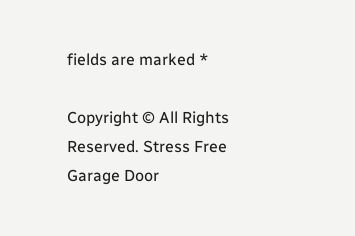fields are marked *

Copyright © All Rights Reserved. Stress Free Garage Door